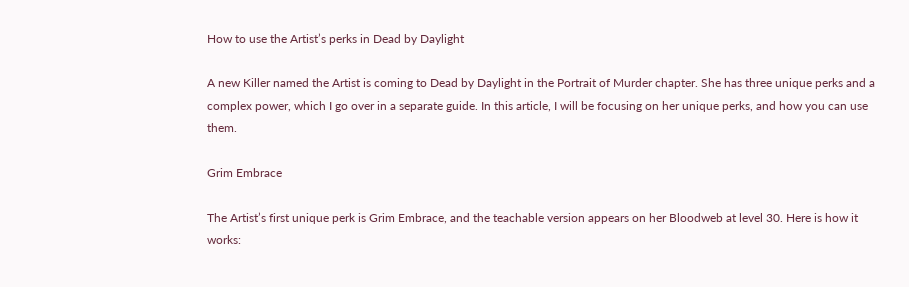How to use the Artist’s perks in Dead by Daylight

A new Killer named the Artist is coming to Dead by Daylight in the Portrait of Murder chapter. She has three unique perks and a complex power, which I go over in a separate guide. In this article, I will be focusing on her unique perks, and how you can use them.

Grim Embrace

The Artist’s first unique perk is Grim Embrace, and the teachable version appears on her Bloodweb at level 30. Here is how it works: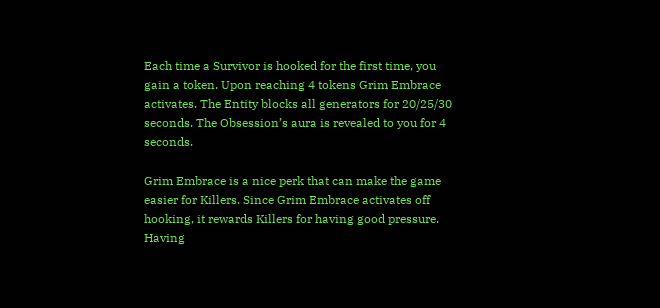Each time a Survivor is hooked for the first time, you gain a token. Upon reaching 4 tokens Grim Embrace activates. The Entity blocks all generators for 20/25/30 seconds. The Obsession’s aura is revealed to you for 4 seconds.

Grim Embrace is a nice perk that can make the game easier for Killers. Since Grim Embrace activates off hooking, it rewards Killers for having good pressure. Having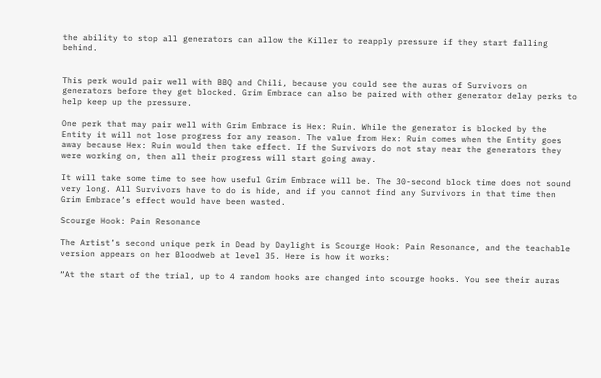the ability to stop all generators can allow the Killer to reapply pressure if they start falling behind.


This perk would pair well with BBQ and Chili, because you could see the auras of Survivors on generators before they get blocked. Grim Embrace can also be paired with other generator delay perks to help keep up the pressure.

One perk that may pair well with Grim Embrace is Hex: Ruin. While the generator is blocked by the Entity it will not lose progress for any reason. The value from Hex: Ruin comes when the Entity goes away because Hex: Ruin would then take effect. If the Survivors do not stay near the generators they were working on, then all their progress will start going away.

It will take some time to see how useful Grim Embrace will be. The 30-second block time does not sound very long. All Survivors have to do is hide, and if you cannot find any Survivors in that time then Grim Embrace’s effect would have been wasted.

Scourge Hook: Pain Resonance

The Artist’s second unique perk in Dead by Daylight is Scourge Hook: Pain Resonance, and the teachable version appears on her Bloodweb at level 35. Here is how it works:

“At the start of the trial, up to 4 random hooks are changed into scourge hooks. You see their auras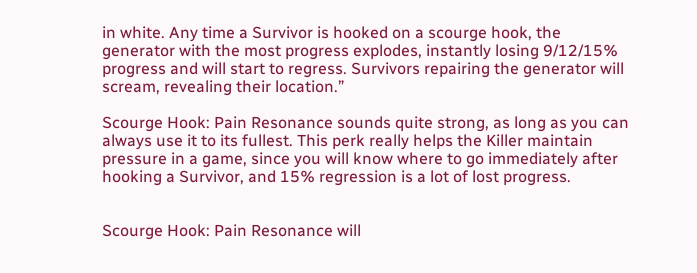in white. Any time a Survivor is hooked on a scourge hook, the generator with the most progress explodes, instantly losing 9/12/15% progress and will start to regress. Survivors repairing the generator will scream, revealing their location.”

Scourge Hook: Pain Resonance sounds quite strong, as long as you can always use it to its fullest. This perk really helps the Killer maintain pressure in a game, since you will know where to go immediately after hooking a Survivor, and 15% regression is a lot of lost progress.


Scourge Hook: Pain Resonance will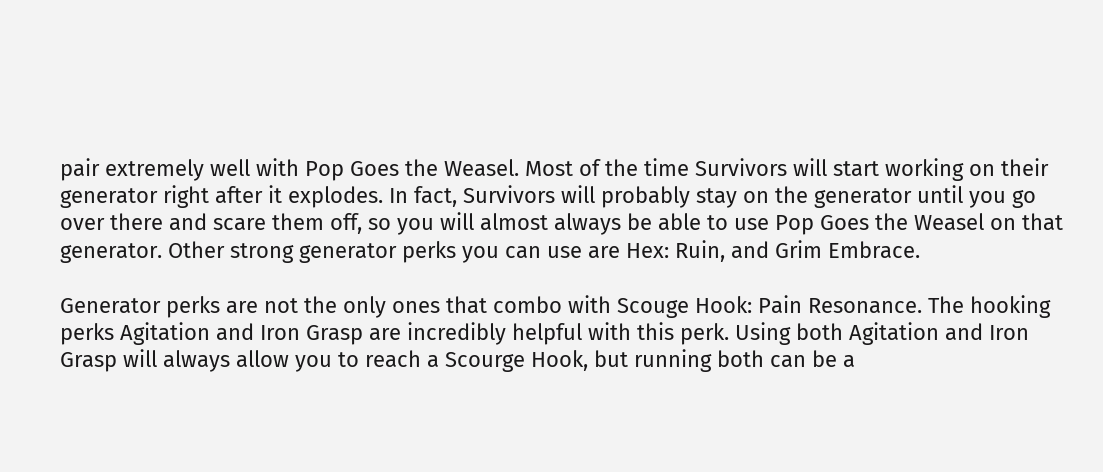pair extremely well with Pop Goes the Weasel. Most of the time Survivors will start working on their generator right after it explodes. In fact, Survivors will probably stay on the generator until you go over there and scare them off, so you will almost always be able to use Pop Goes the Weasel on that generator. Other strong generator perks you can use are Hex: Ruin, and Grim Embrace.

Generator perks are not the only ones that combo with Scouge Hook: Pain Resonance. The hooking perks Agitation and Iron Grasp are incredibly helpful with this perk. Using both Agitation and Iron Grasp will always allow you to reach a Scourge Hook, but running both can be a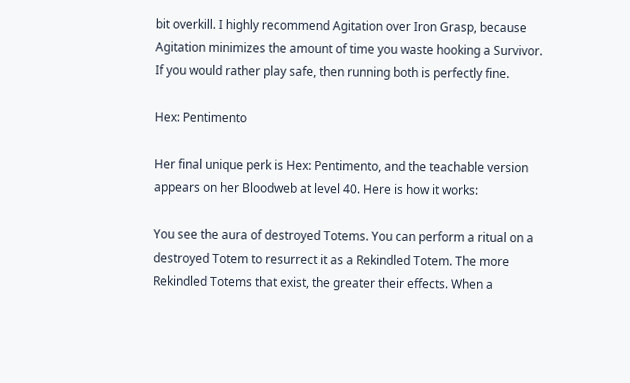bit overkill. I highly recommend Agitation over Iron Grasp, because Agitation minimizes the amount of time you waste hooking a Survivor. If you would rather play safe, then running both is perfectly fine.

Hex: Pentimento

Her final unique perk is Hex: Pentimento, and the teachable version appears on her Bloodweb at level 40. Here is how it works:

You see the aura of destroyed Totems. You can perform a ritual on a destroyed Totem to resurrect it as a Rekindled Totem. The more Rekindled Totems that exist, the greater their effects. When a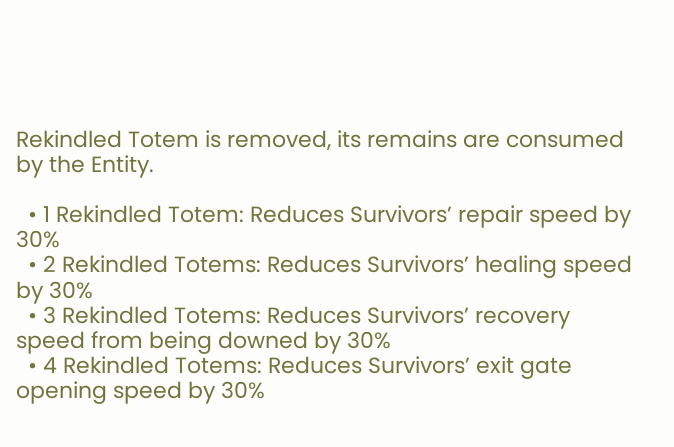Rekindled Totem is removed, its remains are consumed by the Entity.

  • 1 Rekindled Totem: Reduces Survivors’ repair speed by 30%
  • 2 Rekindled Totems: Reduces Survivors’ healing speed by 30%
  • 3 Rekindled Totems: Reduces Survivors’ recovery speed from being downed by 30%
  • 4 Rekindled Totems: Reduces Survivors’ exit gate opening speed by 30%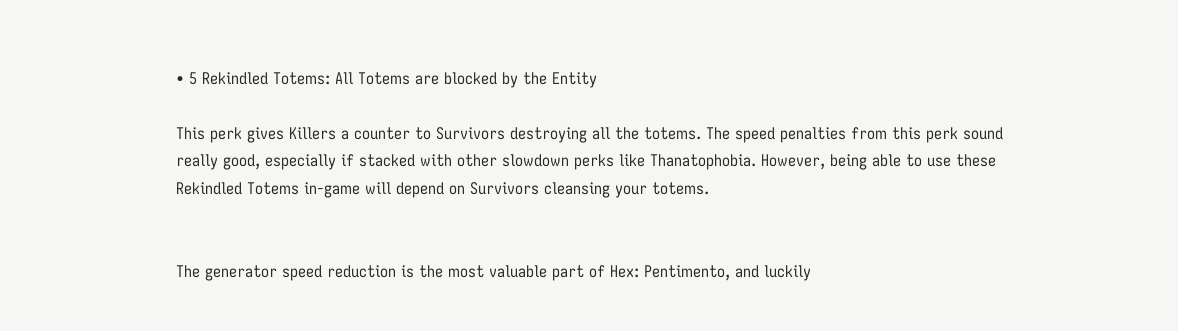• 5 Rekindled Totems: All Totems are blocked by the Entity

This perk gives Killers a counter to Survivors destroying all the totems. The speed penalties from this perk sound really good, especially if stacked with other slowdown perks like Thanatophobia. However, being able to use these Rekindled Totems in-game will depend on Survivors cleansing your totems.


The generator speed reduction is the most valuable part of Hex: Pentimento, and luckily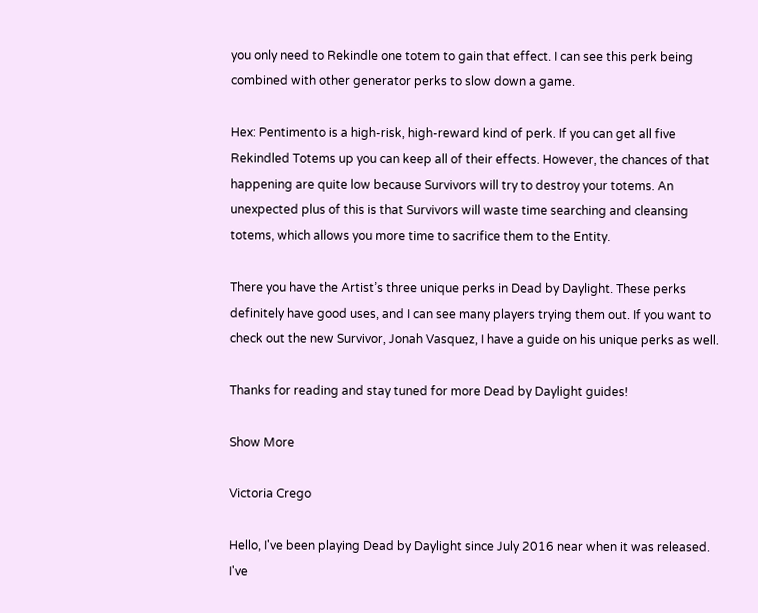you only need to Rekindle one totem to gain that effect. I can see this perk being combined with other generator perks to slow down a game.

Hex: Pentimento is a high-risk, high-reward kind of perk. If you can get all five Rekindled Totems up you can keep all of their effects. However, the chances of that happening are quite low because Survivors will try to destroy your totems. An unexpected plus of this is that Survivors will waste time searching and cleansing totems, which allows you more time to sacrifice them to the Entity.

There you have the Artist’s three unique perks in Dead by Daylight. These perks definitely have good uses, and I can see many players trying them out. If you want to check out the new Survivor, Jonah Vasquez, I have a guide on his unique perks as well.

Thanks for reading and stay tuned for more Dead by Daylight guides!

Show More

Victoria Crego

Hello, I've been playing Dead by Daylight since July 2016 near when it was released. I've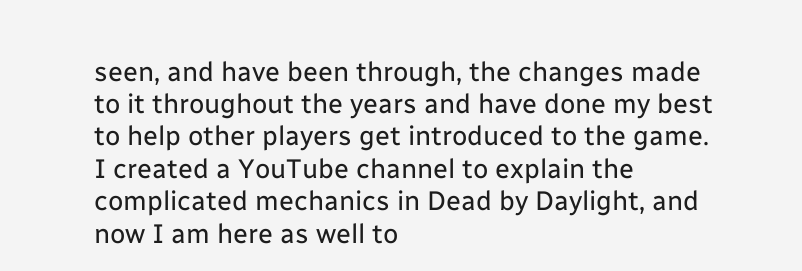seen, and have been through, the changes made to it throughout the years and have done my best to help other players get introduced to the game. I created a YouTube channel to explain the complicated mechanics in Dead by Daylight, and now I am here as well to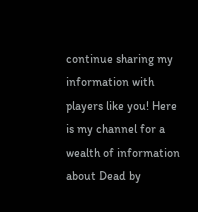continue sharing my information with players like you! Here is my channel for a wealth of information about Dead by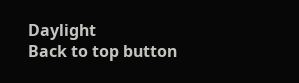Daylight
Back to top button